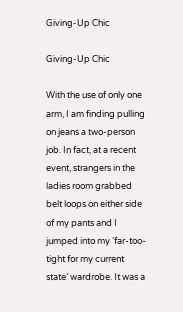Giving-Up Chic

Giving-Up Chic

With the use of only one arm, I am finding pulling on jeans a two-person job. In fact, at a recent event, strangers in the ladies room grabbed belt loops on either side of my pants and I jumped into my ‘far-too-tight for my current state’ wardrobe. It was a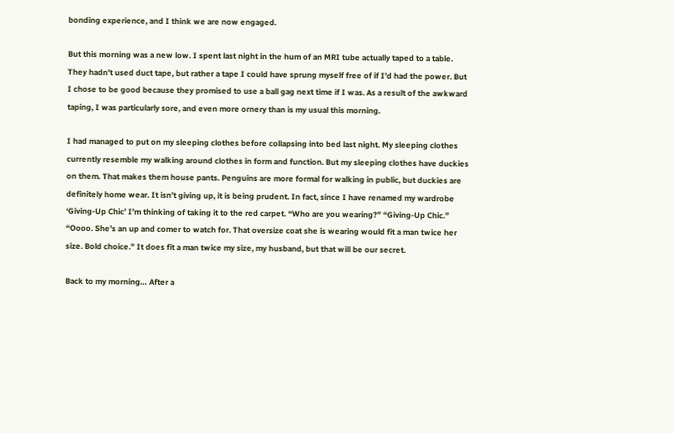bonding experience, and I think we are now engaged.

But this morning was a new low. I spent last night in the hum of an MRI tube actually taped to a table. They hadn’t used duct tape, but rather a tape I could have sprung myself free of if I’d had the power. But I chose to be good because they promised to use a ball gag next time if I was. As a result of the awkward taping, I was particularly sore, and even more ornery than is my usual this morning.

I had managed to put on my sleeping clothes before collapsing into bed last night. My sleeping clothes currently resemble my walking around clothes in form and function. But my sleeping clothes have duckies on them. That makes them house pants. Penguins are more formal for walking in public, but duckies are definitely home wear. It isn’t giving up, it is being prudent. In fact, since I have renamed my wardrobe ‘Giving-Up Chic’ I’m thinking of taking it to the red carpet. “Who are you wearing?” “Giving-Up Chic.” “Oooo. She’s an up and comer to watch for. That oversize coat she is wearing would fit a man twice her size. Bold choice.” It does fit a man twice my size, my husband, but that will be our secret.

Back to my morning… After a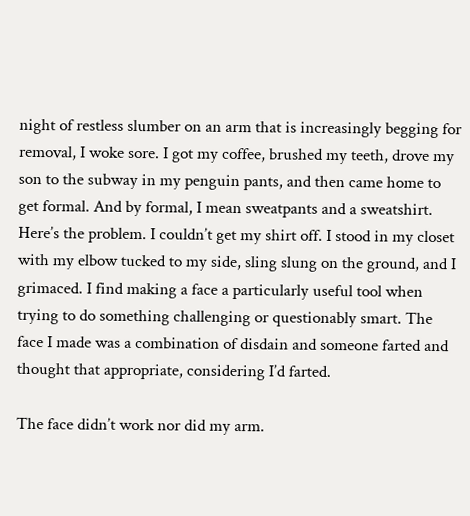night of restless slumber on an arm that is increasingly begging for removal, I woke sore. I got my coffee, brushed my teeth, drove my son to the subway in my penguin pants, and then came home to get formal. And by formal, I mean sweatpants and a sweatshirt. Here’s the problem. I couldn’t get my shirt off. I stood in my closet with my elbow tucked to my side, sling slung on the ground, and I  grimaced. I find making a face a particularly useful tool when trying to do something challenging or questionably smart. The face I made was a combination of disdain and someone farted and thought that appropriate, considering I’d farted.

The face didn’t work nor did my arm.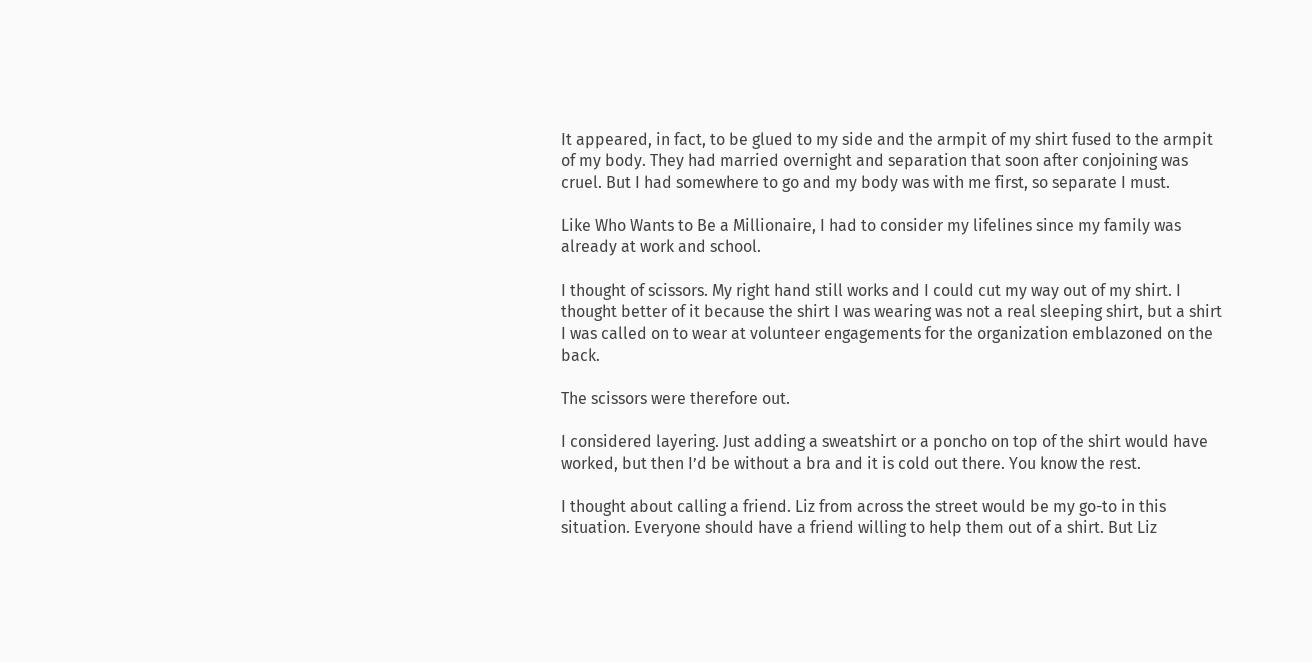It appeared, in fact, to be glued to my side and the armpit of my shirt fused to the armpit of my body. They had married overnight and separation that soon after conjoining was cruel. But I had somewhere to go and my body was with me first, so separate I must.

Like Who Wants to Be a Millionaire, I had to consider my lifelines since my family was already at work and school.

I thought of scissors. My right hand still works and I could cut my way out of my shirt. I thought better of it because the shirt I was wearing was not a real sleeping shirt, but a shirt I was called on to wear at volunteer engagements for the organization emblazoned on the back.

The scissors were therefore out.

I considered layering. Just adding a sweatshirt or a poncho on top of the shirt would have worked, but then I’d be without a bra and it is cold out there. You know the rest.

I thought about calling a friend. Liz from across the street would be my go-to in this situation. Everyone should have a friend willing to help them out of a shirt. But Liz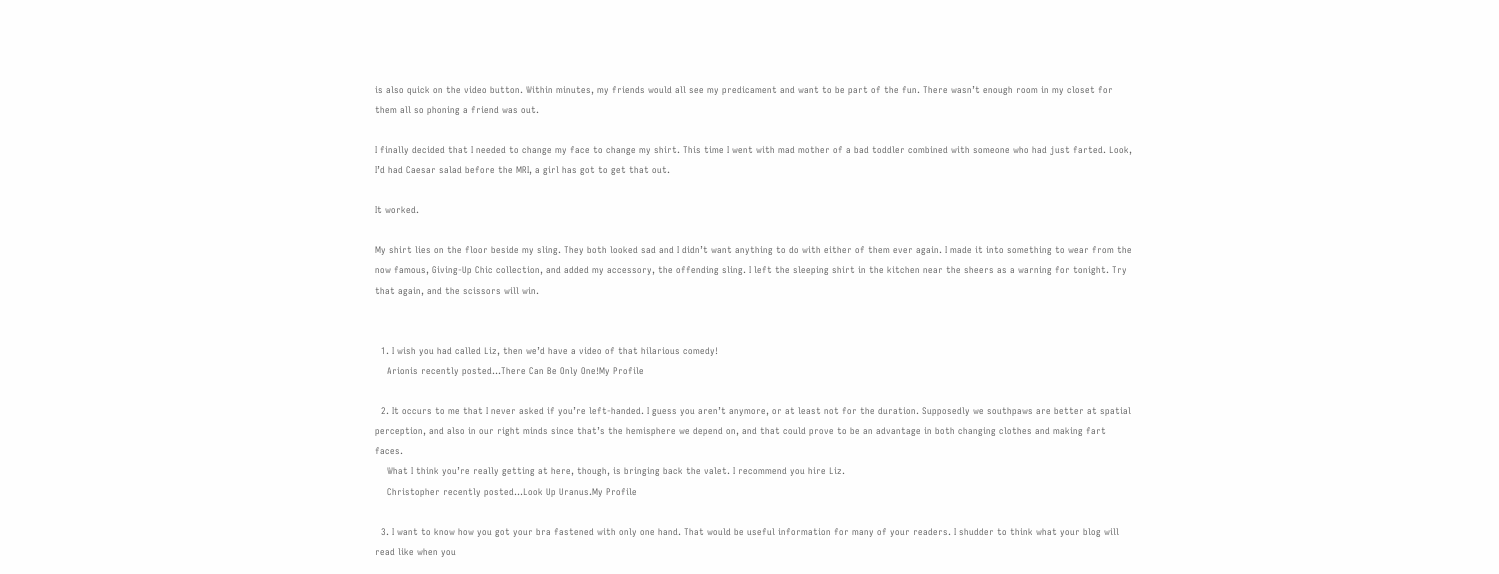is also quick on the video button. Within minutes, my friends would all see my predicament and want to be part of the fun. There wasn’t enough room in my closet for them all so phoning a friend was out.

I finally decided that I needed to change my face to change my shirt. This time I went with mad mother of a bad toddler combined with someone who had just farted. Look, I’d had Caesar salad before the MRI, a girl has got to get that out.

It worked.

My shirt lies on the floor beside my sling. They both looked sad and I didn’t want anything to do with either of them ever again. I made it into something to wear from the now famous, Giving-Up Chic collection, and added my accessory, the offending sling. I left the sleeping shirt in the kitchen near the sheers as a warning for tonight. Try that again, and the scissors will win.


  1. I wish you had called Liz, then we’d have a video of that hilarious comedy!
    Arionis recently posted…There Can Be Only One!My Profile

  2. It occurs to me that I never asked if you’re left-handed. I guess you aren’t anymore, or at least not for the duration. Supposedly we southpaws are better at spatial perception, and also in our right minds since that’s the hemisphere we depend on, and that could prove to be an advantage in both changing clothes and making fart faces.
    What I think you’re really getting at here, though, is bringing back the valet. I recommend you hire Liz.
    Christopher recently posted…Look Up Uranus.My Profile

  3. I want to know how you got your bra fastened with only one hand. That would be useful information for many of your readers. I shudder to think what your blog will read like when you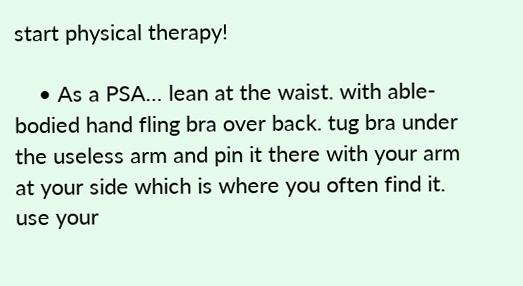start physical therapy!

    • As a PSA… lean at the waist. with able-bodied hand fling bra over back. tug bra under the useless arm and pin it there with your arm at your side which is where you often find it. use your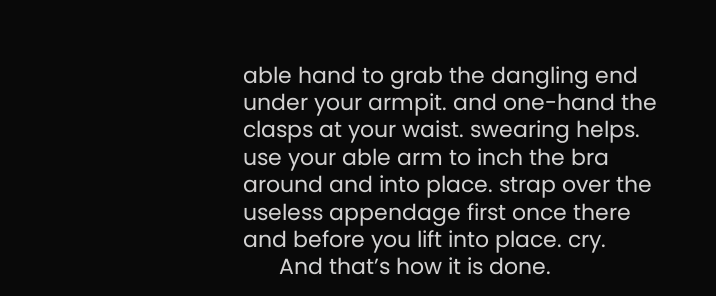able hand to grab the dangling end under your armpit. and one-hand the clasps at your waist. swearing helps. use your able arm to inch the bra around and into place. strap over the useless appendage first once there and before you lift into place. cry.
      And that’s how it is done.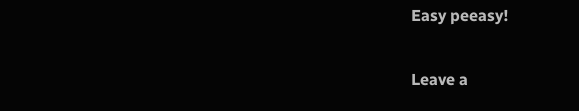Easy peeasy!

Leave a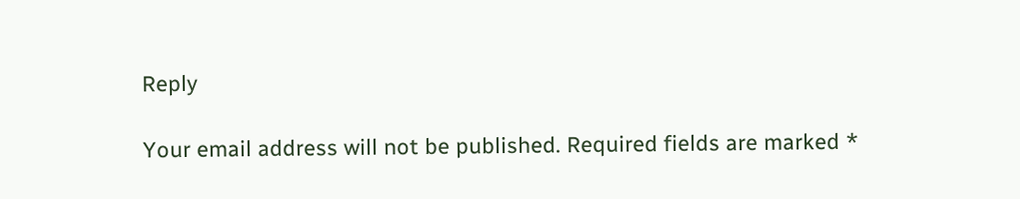Reply

Your email address will not be published. Required fields are marked *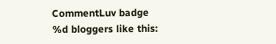CommentLuv badge
%d bloggers like this: